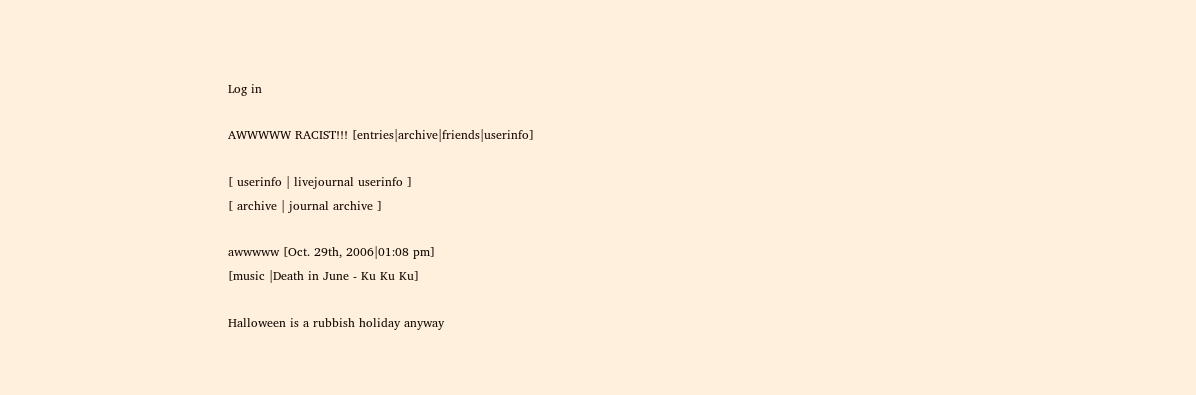Log in

AWWWWW RACIST!!! [entries|archive|friends|userinfo]

[ userinfo | livejournal userinfo ]
[ archive | journal archive ]

awwwww [Oct. 29th, 2006|01:08 pm]
[music |Death in June - Ku Ku Ku]

Halloween is a rubbish holiday anyway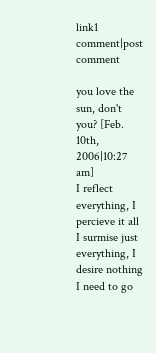link1 comment|post comment

you love the sun, don't you? [Feb. 10th, 2006|10:27 am]
I reflect everything, I percieve it all
I surmise just everything, I desire nothing
I need to go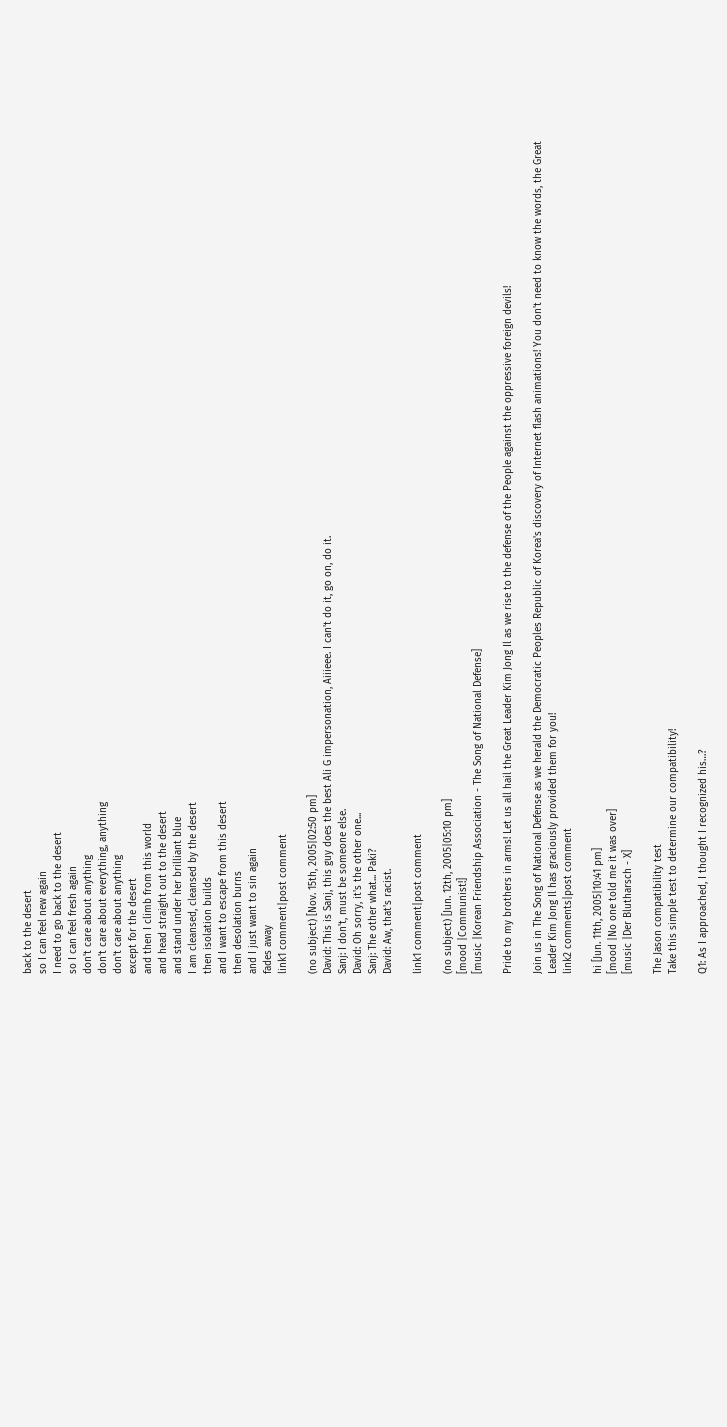back to the desert
so I can feel new again
I need to go back to the desert
so I can feel fresh again
don't care about anything
don't care about everything, anything
don't care about anything
except for the desert
and then I climb from this world
and head straight out to the desert
and stand under her brilliant blue
I am cleansed, cleansed by the desert
then isolation builds
and I want to escape from this desert
then desolation burns
and I just want to sin again
fades away
link1 comment|post comment

(no subject) [Nov. 15th, 2005|02:50 pm]
David: This is Sanj, this guy does the best Ali G impersonation, Aiiieee. I can't do it, go on, do it.
Sanj: I don't, must be someone else.
David: Oh sorry, it's the other one...
Sanj: The other what... Paki?
David: Aw, that's racist.

link1 comment|post comment

(no subject) [Jun. 12th, 2005|05:10 pm]
[mood |Communist!]
[music |Korean Friendship Association - The Song of National Defense]

Pride to my brothers in arms! Let us all hail the Great Leader Kim Jong Il as we rise to the defense of the People against the oppressive foreign devils!

Join us in The Song of National Defense as we herald the Democratic Peoples Republic of Korea's discovery of Internet flash animations! You don't need to know the words, the Great Leader Kim Jong Il has graciously provided them for you!
link2 comments|post comment

hi [Jun. 11th, 2005|10:41 pm]
[mood |No one told me it was over]
[music |Der Blutharsch - X]

The Jason compatibility test
Take this simple test to determine our compatibility!

Q1: As I approached, I thought I recognized his…?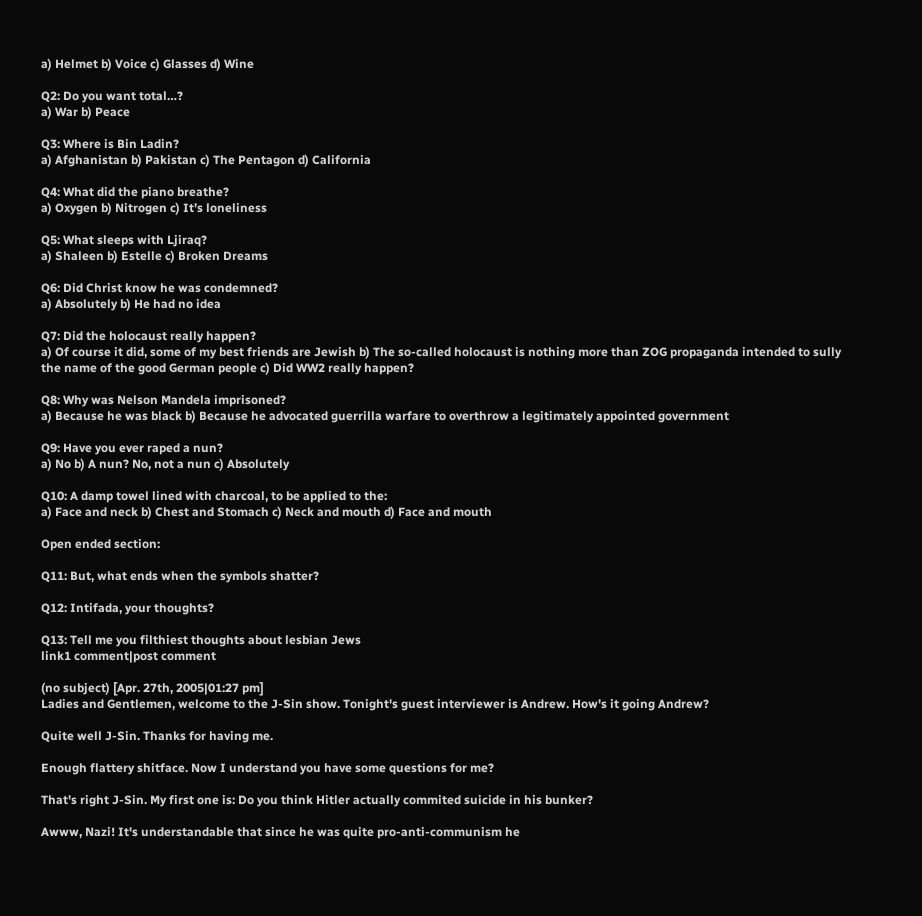a) Helmet b) Voice c) Glasses d) Wine

Q2: Do you want total…?
a) War b) Peace

Q3: Where is Bin Ladin?
a) Afghanistan b) Pakistan c) The Pentagon d) California

Q4: What did the piano breathe?
a) Oxygen b) Nitrogen c) It’s loneliness

Q5: What sleeps with Ljiraq?
a) Shaleen b) Estelle c) Broken Dreams

Q6: Did Christ know he was condemned?
a) Absolutely b) He had no idea

Q7: Did the holocaust really happen?
a) Of course it did, some of my best friends are Jewish b) The so-called holocaust is nothing more than ZOG propaganda intended to sully the name of the good German people c) Did WW2 really happen?

Q8: Why was Nelson Mandela imprisoned?
a) Because he was black b) Because he advocated guerrilla warfare to overthrow a legitimately appointed government

Q9: Have you ever raped a nun?
a) No b) A nun? No, not a nun c) Absolutely

Q10: A damp towel lined with charcoal, to be applied to the:
a) Face and neck b) Chest and Stomach c) Neck and mouth d) Face and mouth

Open ended section:

Q11: But, what ends when the symbols shatter?

Q12: Intifada, your thoughts?

Q13: Tell me you filthiest thoughts about lesbian Jews
link1 comment|post comment

(no subject) [Apr. 27th, 2005|01:27 pm]
Ladies and Gentlemen, welcome to the J-Sin show. Tonight's guest interviewer is Andrew. How's it going Andrew?

Quite well J-Sin. Thanks for having me.

Enough flattery shitface. Now I understand you have some questions for me?

That's right J-Sin. My first one is: Do you think Hitler actually commited suicide in his bunker?

Awww, Nazi! It's understandable that since he was quite pro-anti-communism he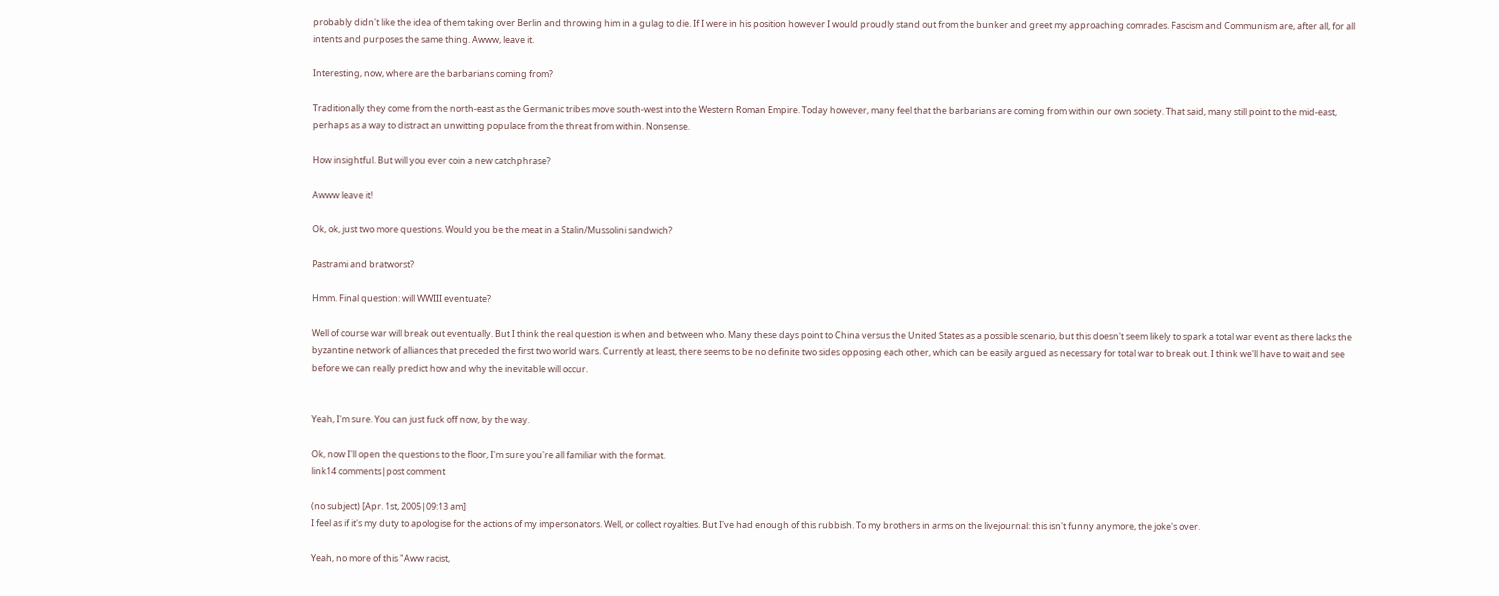probably didn't like the idea of them taking over Berlin and throwing him in a gulag to die. If I were in his position however I would proudly stand out from the bunker and greet my approaching comrades. Fascism and Communism are, after all, for all intents and purposes the same thing. Awww, leave it.

Interesting, now, where are the barbarians coming from?

Traditionally they come from the north-east as the Germanic tribes move south-west into the Western Roman Empire. Today however, many feel that the barbarians are coming from within our own society. That said, many still point to the mid-east, perhaps as a way to distract an unwitting populace from the threat from within. Nonsense.

How insightful. But will you ever coin a new catchphrase?

Awww leave it!

Ok, ok, just two more questions. Would you be the meat in a Stalin/Mussolini sandwich?

Pastrami and bratworst?

Hmm. Final question: will WWIII eventuate?

Well of course war will break out eventually. But I think the real question is when and between who. Many these days point to China versus the United States as a possible scenario, but this doesn't seem likely to spark a total war event as there lacks the byzantine network of alliances that preceded the first two world wars. Currently at least, there seems to be no definite two sides opposing each other, which can be easily argued as necessary for total war to break out. I think we'll have to wait and see before we can really predict how and why the inevitable will occur.


Yeah, I'm sure. You can just fuck off now, by the way.

Ok, now I'll open the questions to the floor, I'm sure you're all familiar with the format.
link14 comments|post comment

(no subject) [Apr. 1st, 2005|09:13 am]
I feel as if it's my duty to apologise for the actions of my impersonators. Well, or collect royalties. But I've had enough of this rubbish. To my brothers in arms on the livejournal: this isn't funny anymore, the joke's over.

Yeah, no more of this "Aww racist,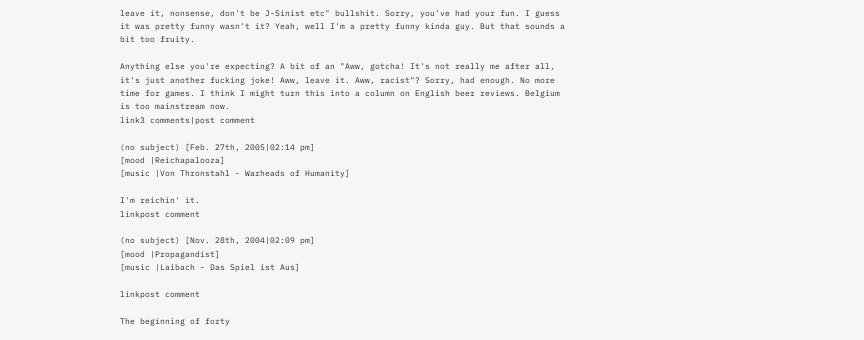leave it, nonsense, don't be J-Sinist etc" bullshit. Sorry, you've had your fun. I guess it was pretty funny wasn't it? Yeah, well I'm a pretty funny kinda guy. But that sounds a bit too fruity.

Anything else you're expecting? A bit of an "Aww, gotcha! It's not really me after all, it's just another fucking joke! Aww, leave it. Aww, racist"? Sorry, had enough. No more time for games. I think I might turn this into a column on English beer reviews. Belgium is too mainstream now.
link3 comments|post comment

(no subject) [Feb. 27th, 2005|02:14 pm]
[mood |Reichapalooza]
[music |Von Thronstahl - Warheads of Humanity]

I'm reichin' it.
linkpost comment

(no subject) [Nov. 28th, 2004|02:09 pm]
[mood |Propagandist]
[music |Laibach - Das Spiel ist Aus]

linkpost comment

The beginning of forty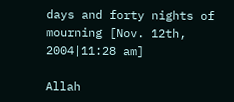days and forty nights of mourning [Nov. 12th, 2004|11:28 am]

Allah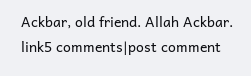Ackbar, old friend. Allah Ackbar.
link5 comments|post comment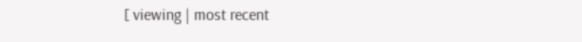[ viewing | most recent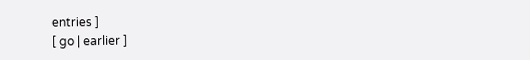entries ]
[ go | earlier ]